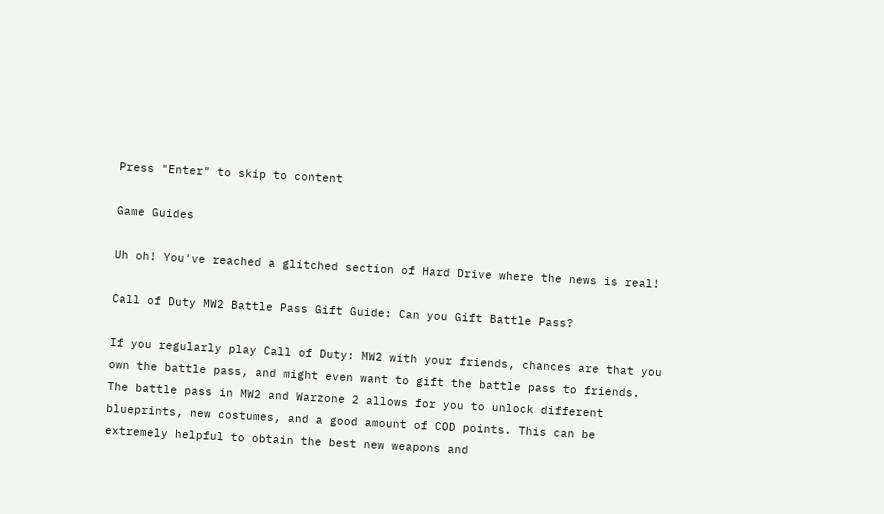Press "Enter" to skip to content

Game Guides

Uh oh! You've reached a glitched section of Hard Drive where the news is real!

Call of Duty MW2 Battle Pass Gift Guide: Can you Gift Battle Pass?

If you regularly play Call of Duty: MW2 with your friends, chances are that you own the battle pass, and might even want to gift the battle pass to friends. The battle pass in MW2 and Warzone 2 allows for you to unlock different blueprints, new costumes, and a good amount of COD points. This can be extremely helpful to obtain the best new weapons and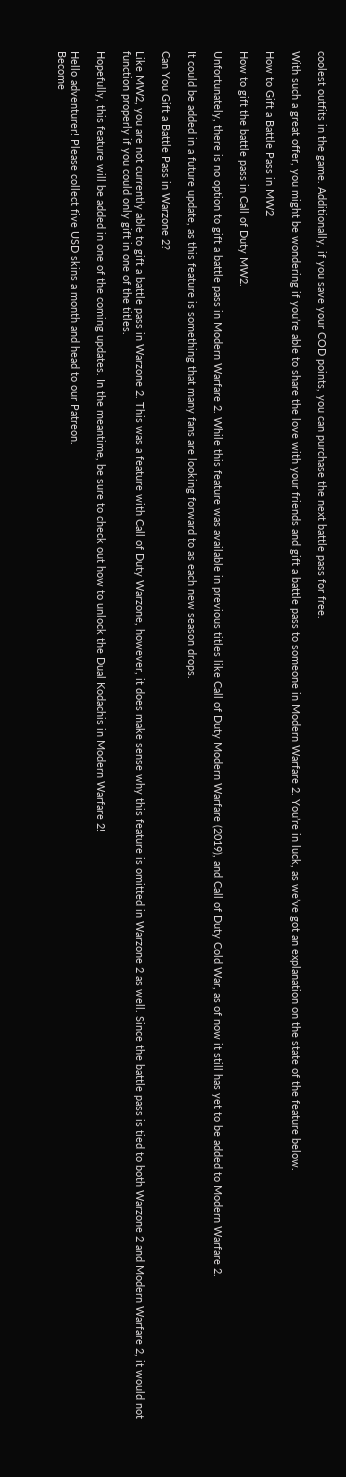coolest outfits in the game. Additionally, if you save your COD points, you can purchase the next battle pass for free.

With such a great offer, you might be wondering if you’re able to share the love with your friends and gift a battle pass to someone in Modern Warfare 2. You’re in luck, as we’ve got an explanation on the state of the feature below.

How to Gift a Battle Pass in MW2

How to gift the battle pass in Call of Duty MW2.

Unfortunately, there is no option to gift a battle pass in Modern Warfare 2. While this feature was available in previous titles like Call of Duty Modern Warfare (2019), and Call of Duty Cold War, as of now it still has yet to be added to Modern Warfare 2.

It could be added in a future update, as this feature is something that many fans are looking forward to as each new season drops.

Can You Gift a Battle Pass in Warzone 2?

Like MW2, you are not currently able to gift a battle pass in Warzone 2. This was a feature with Call of Duty Warzone, however, it does make sense why this feature is omitted in Warzone 2 as well. Since the battle pass is tied to both Warzone 2 and Modern Warfare 2, it would not function properly if you could only gift in one of the titles.

Hopefully, this feature will be added in one of the coming updates. In the meantime, be sure to check out how to unlock the Dual Kodachis in Modern Warfare 2!

Hello adventurer! Please collect five USD skins a month and head to our Patreon.
Become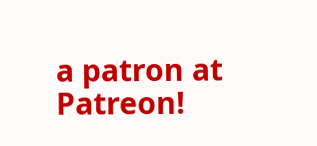a patron at Patreon!